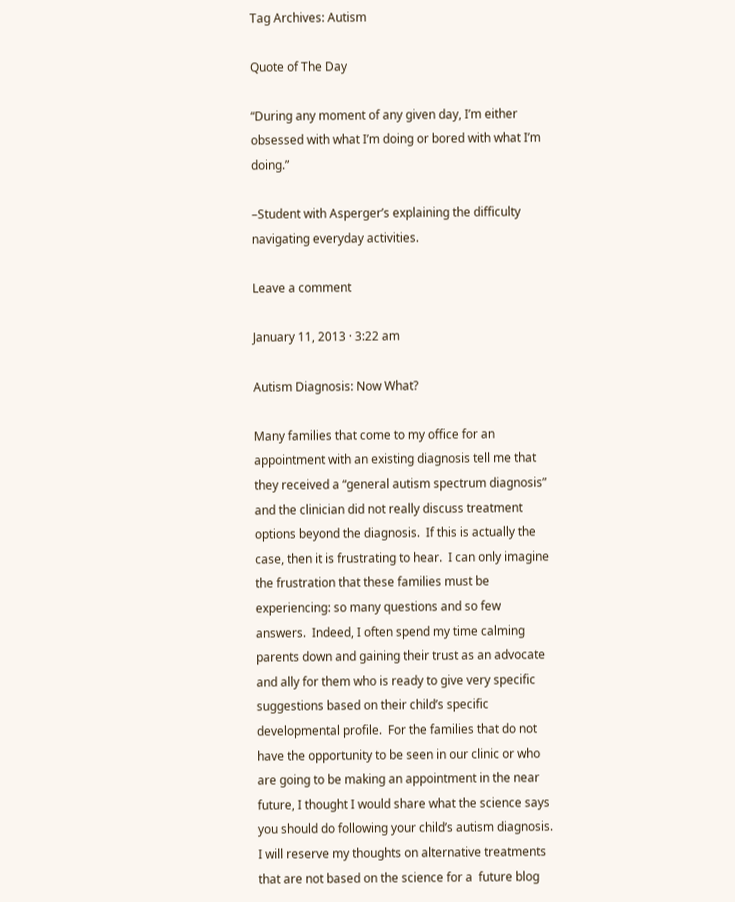Tag Archives: Autism

Quote of The Day

“During any moment of any given day, I’m either obsessed with what I’m doing or bored with what I’m doing.”

–Student with Asperger’s explaining the difficulty navigating everyday activities.

Leave a comment

January 11, 2013 · 3:22 am

Autism Diagnosis: Now What?

Many families that come to my office for an appointment with an existing diagnosis tell me that they received a “general autism spectrum diagnosis” and the clinician did not really discuss treatment options beyond the diagnosis.  If this is actually the case, then it is frustrating to hear.  I can only imagine the frustration that these families must be experiencing: so many questions and so few answers.  Indeed, I often spend my time calming parents down and gaining their trust as an advocate and ally for them who is ready to give very specific suggestions based on their child’s specific developmental profile.  For the families that do not have the opportunity to be seen in our clinic or who are going to be making an appointment in the near future, I thought I would share what the science says you should do following your child’s autism diagnosis.  I will reserve my thoughts on alternative treatments that are not based on the science for a  future blog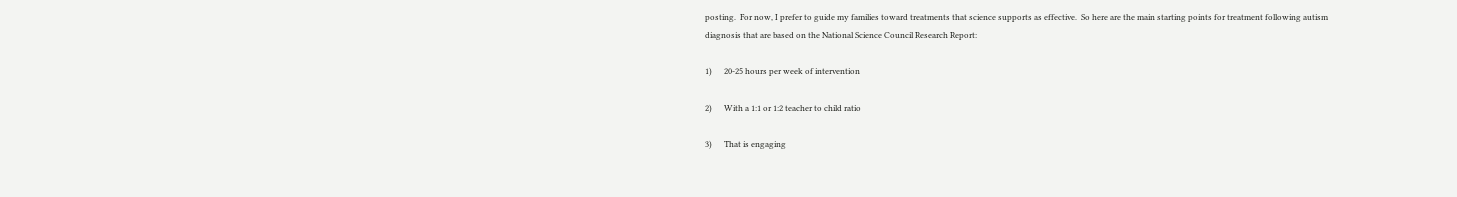posting.  For now, I prefer to guide my families toward treatments that science supports as effective.  So here are the main starting points for treatment following autism diagnosis that are based on the National Science Council Research Report:

1)      20-25 hours per week of intervention

2)      With a 1:1 or 1:2 teacher to child ratio

3)      That is engaging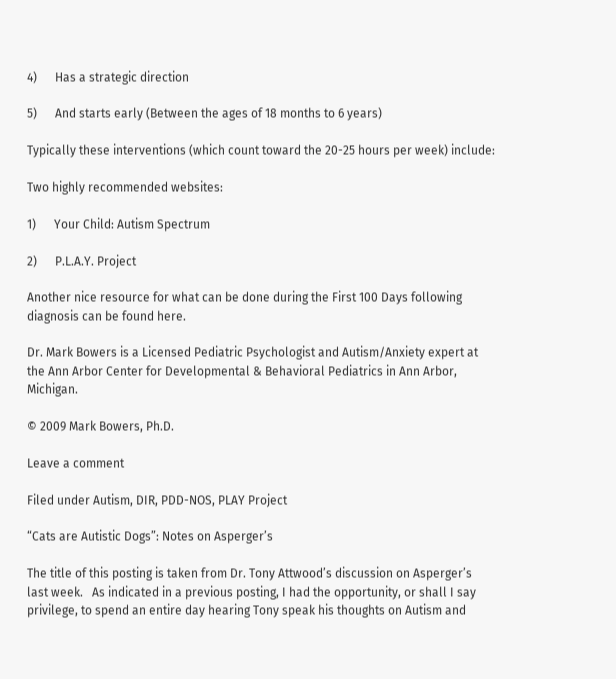4)      Has a strategic direction

5)      And starts early (Between the ages of 18 months to 6 years)

Typically these interventions (which count toward the 20-25 hours per week) include:

Two highly recommended websites:

1)      Your Child: Autism Spectrum

2)      P.L.A.Y. Project

Another nice resource for what can be done during the First 100 Days following diagnosis can be found here.

Dr. Mark Bowers is a Licensed Pediatric Psychologist and Autism/Anxiety expert at the Ann Arbor Center for Developmental & Behavioral Pediatrics in Ann Arbor, Michigan.

© 2009 Mark Bowers, Ph.D.

Leave a comment

Filed under Autism, DIR, PDD-NOS, PLAY Project

“Cats are Autistic Dogs”: Notes on Asperger’s

The title of this posting is taken from Dr. Tony Attwood’s discussion on Asperger’s last week.   As indicated in a previous posting, I had the opportunity, or shall I say privilege, to spend an entire day hearing Tony speak his thoughts on Autism and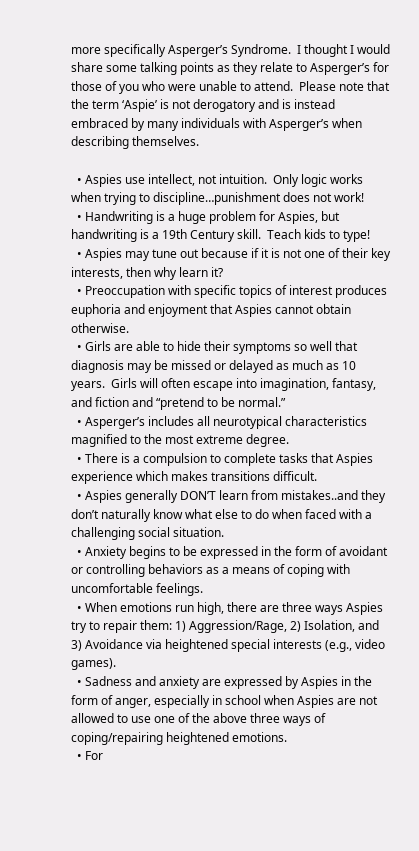more specifically Asperger’s Syndrome.  I thought I would share some talking points as they relate to Asperger’s for those of you who were unable to attend.  Please note that the term ‘Aspie’ is not derogatory and is instead embraced by many individuals with Asperger’s when describing themselves.

  • Aspies use intellect, not intuition.  Only logic works when trying to discipline…punishment does not work!
  • Handwriting is a huge problem for Aspies, but handwriting is a 19th Century skill.  Teach kids to type!
  • Aspies may tune out because if it is not one of their key interests, then why learn it?
  • Preoccupation with specific topics of interest produces euphoria and enjoyment that Aspies cannot obtain otherwise.
  • Girls are able to hide their symptoms so well that diagnosis may be missed or delayed as much as 10 years.  Girls will often escape into imagination, fantasy, and fiction and “pretend to be normal.”
  • Asperger’s includes all neurotypical characteristics magnified to the most extreme degree.
  • There is a compulsion to complete tasks that Aspies experience which makes transitions difficult.
  • Aspies generally DON’T learn from mistakes..and they don’t naturally know what else to do when faced with a challenging social situation.
  • Anxiety begins to be expressed in the form of avoidant or controlling behaviors as a means of coping with uncomfortable feelings.
  • When emotions run high, there are three ways Aspies try to repair them: 1) Aggression/Rage, 2) Isolation, and 3) Avoidance via heightened special interests (e.g., video games).
  • Sadness and anxiety are expressed by Aspies in the form of anger, especially in school when Aspies are not allowed to use one of the above three ways of coping/repairing heightened emotions.
  • For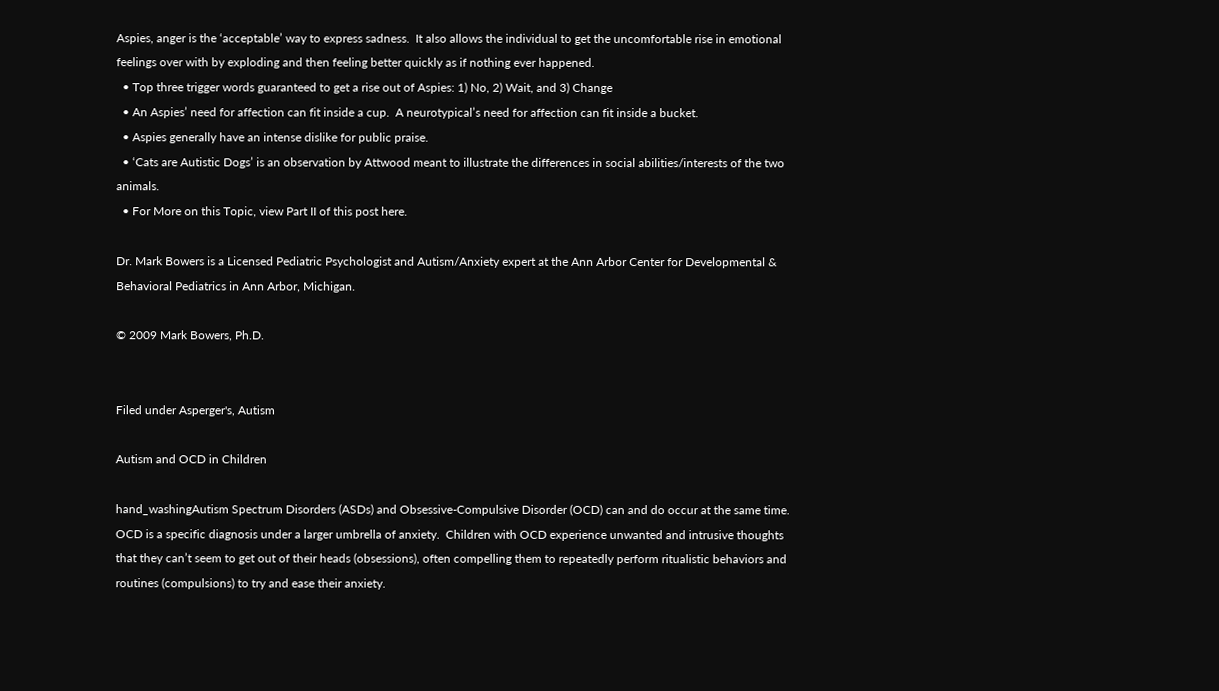Aspies, anger is the ‘acceptable’ way to express sadness.  It also allows the individual to get the uncomfortable rise in emotional feelings over with by exploding and then feeling better quickly as if nothing ever happened.
  • Top three trigger words guaranteed to get a rise out of Aspies: 1) No, 2) Wait, and 3) Change
  • An Aspies’ need for affection can fit inside a cup.  A neurotypical’s need for affection can fit inside a bucket.
  • Aspies generally have an intense dislike for public praise.
  • ‘Cats are Autistic Dogs’ is an observation by Attwood meant to illustrate the differences in social abilities/interests of the two animals.
  • For More on this Topic, view Part II of this post here.

Dr. Mark Bowers is a Licensed Pediatric Psychologist and Autism/Anxiety expert at the Ann Arbor Center for Developmental & Behavioral Pediatrics in Ann Arbor, Michigan.

© 2009 Mark Bowers, Ph.D.


Filed under Asperger's, Autism

Autism and OCD in Children

hand_washingAutism Spectrum Disorders (ASDs) and Obsessive-Compulsive Disorder (OCD) can and do occur at the same time.  OCD is a specific diagnosis under a larger umbrella of anxiety.  Children with OCD experience unwanted and intrusive thoughts that they can’t seem to get out of their heads (obsessions), often compelling them to repeatedly perform ritualistic behaviors and routines (compulsions) to try and ease their anxiety.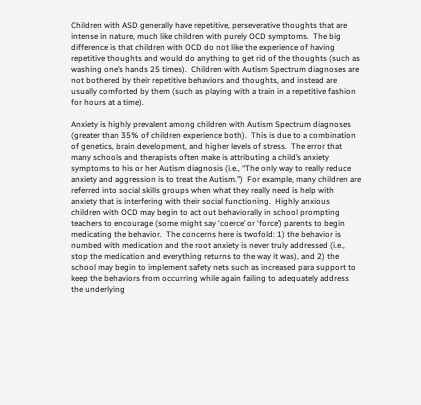Children with ASD generally have repetitive, perseverative thoughts that are intense in nature, much like children with purely OCD symptoms.  The big difference is that children with OCD do not like the experience of having repetitive thoughts and would do anything to get rid of the thoughts (such as washing one’s hands 25 times).  Children with Autism Spectrum diagnoses are not bothered by their repetitive behaviors and thoughts, and instead are usually comforted by them (such as playing with a train in a repetitive fashion for hours at a time).

Anxiety is highly prevalent among children with Autism Spectrum diagnoses (greater than 35% of children experience both).  This is due to a combination of genetics, brain development, and higher levels of stress.  The error that many schools and therapists often make is attributing a child’s anxiety symptoms to his or her Autism diagnosis (i.e., “The only way to really reduce  anxiety and aggression is to treat the Autism.”)  For example, many children are referred into social skills groups when what they really need is help with anxiety that is interfering with their social functioning.  Highly anxious children with OCD may begin to act out behaviorally in school prompting teachers to encourage (some might say ‘coerce’ or ‘force’) parents to begin medicating the behavior.  The concerns here is twofold: 1) the behavior is numbed with medication and the root anxiety is never truly addressed (i.e., stop the medication and everything returns to the way it was), and 2) the school may begin to implement safety nets such as increased para support to keep the behaviors from occurring while again failing to adequately address the underlying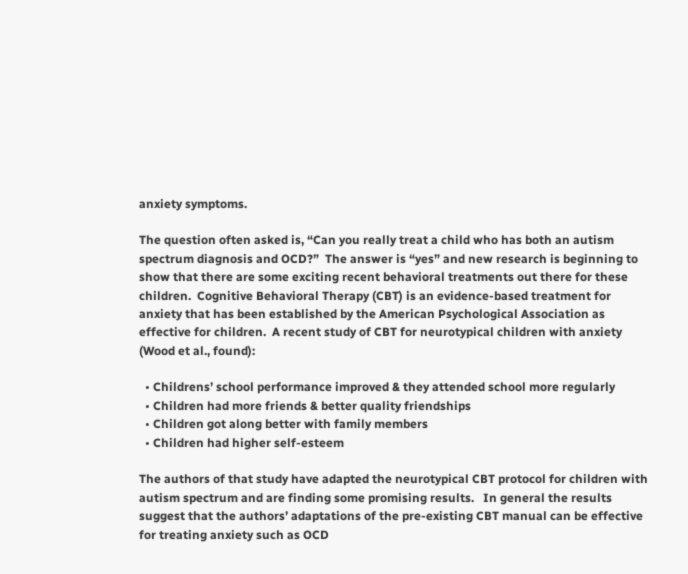anxiety symptoms.

The question often asked is, “Can you really treat a child who has both an autism spectrum diagnosis and OCD?”  The answer is “yes” and new research is beginning to show that there are some exciting recent behavioral treatments out there for these children.  Cognitive Behavioral Therapy (CBT) is an evidence-based treatment for anxiety that has been established by the American Psychological Association as effective for children.  A recent study of CBT for neurotypical children with anxiety (Wood et al., found):

  • Childrens’ school performance improved & they attended school more regularly
  • Children had more friends & better quality friendships
  • Children got along better with family members
  • Children had higher self-esteem

The authors of that study have adapted the neurotypical CBT protocol for children with autism spectrum and are finding some promising results.   In general the results suggest that the authors’ adaptations of the pre-existing CBT manual can be effective for treating anxiety such as OCD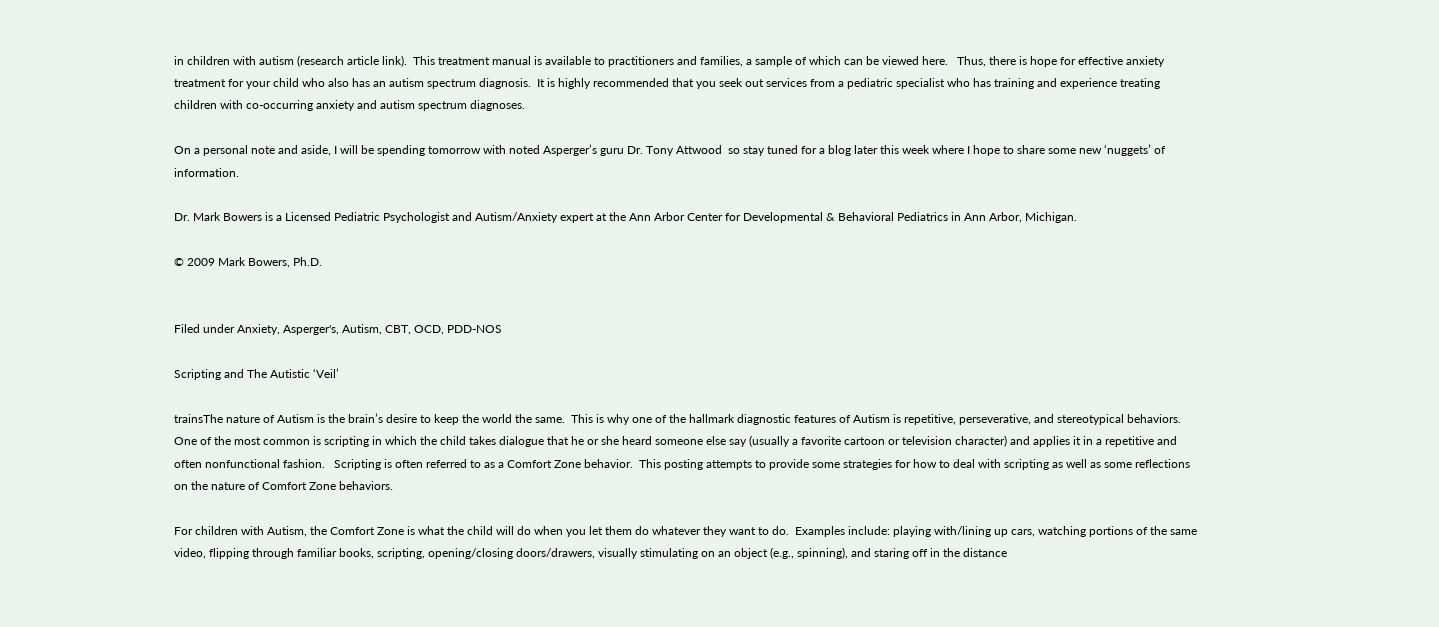in children with autism (research article link).  This treatment manual is available to practitioners and families, a sample of which can be viewed here.   Thus, there is hope for effective anxiety treatment for your child who also has an autism spectrum diagnosis.  It is highly recommended that you seek out services from a pediatric specialist who has training and experience treating children with co-occurring anxiety and autism spectrum diagnoses.

On a personal note and aside, I will be spending tomorrow with noted Asperger’s guru Dr. Tony Attwood  so stay tuned for a blog later this week where I hope to share some new ‘nuggets’ of information.

Dr. Mark Bowers is a Licensed Pediatric Psychologist and Autism/Anxiety expert at the Ann Arbor Center for Developmental & Behavioral Pediatrics in Ann Arbor, Michigan.

© 2009 Mark Bowers, Ph.D.


Filed under Anxiety, Asperger's, Autism, CBT, OCD, PDD-NOS

Scripting and The Autistic ‘Veil’

trainsThe nature of Autism is the brain’s desire to keep the world the same.  This is why one of the hallmark diagnostic features of Autism is repetitive, perseverative, and stereotypical behaviors.  One of the most common is scripting in which the child takes dialogue that he or she heard someone else say (usually a favorite cartoon or television character) and applies it in a repetitive and often nonfunctional fashion.   Scripting is often referred to as a Comfort Zone behavior.  This posting attempts to provide some strategies for how to deal with scripting as well as some reflections on the nature of Comfort Zone behaviors.

For children with Autism, the Comfort Zone is what the child will do when you let them do whatever they want to do.  Examples include: playing with/lining up cars, watching portions of the same video, flipping through familiar books, scripting, opening/closing doors/drawers, visually stimulating on an object (e.g., spinning), and staring off in the distance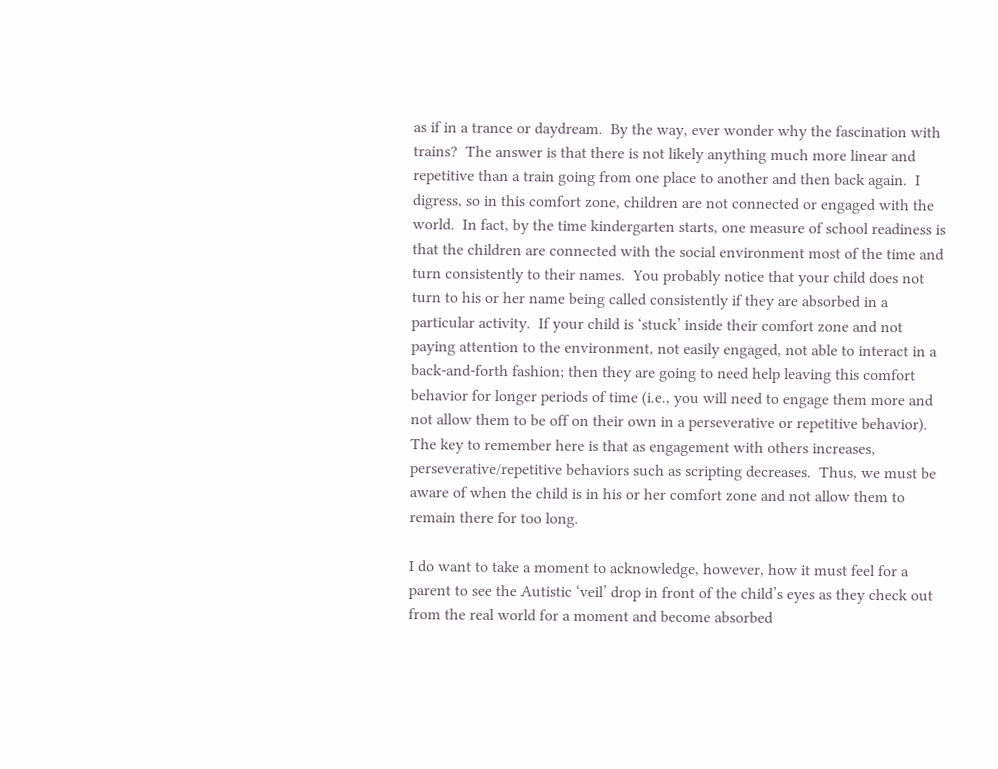as if in a trance or daydream.  By the way, ever wonder why the fascination with trains?  The answer is that there is not likely anything much more linear and repetitive than a train going from one place to another and then back again.  I digress, so in this comfort zone, children are not connected or engaged with the world.  In fact, by the time kindergarten starts, one measure of school readiness is that the children are connected with the social environment most of the time and turn consistently to their names.  You probably notice that your child does not turn to his or her name being called consistently if they are absorbed in a particular activity.  If your child is ‘stuck’ inside their comfort zone and not paying attention to the environment, not easily engaged, not able to interact in a back-and-forth fashion; then they are going to need help leaving this comfort behavior for longer periods of time (i.e., you will need to engage them more and not allow them to be off on their own in a perseverative or repetitive behavior).  The key to remember here is that as engagement with others increases, perseverative/repetitive behaviors such as scripting decreases.  Thus, we must be aware of when the child is in his or her comfort zone and not allow them to remain there for too long.

I do want to take a moment to acknowledge, however, how it must feel for a parent to see the Autistic ‘veil’ drop in front of the child’s eyes as they check out from the real world for a moment and become absorbed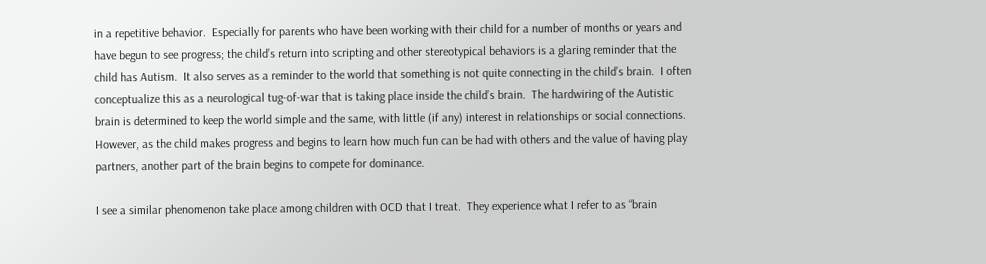in a repetitive behavior.  Especially for parents who have been working with their child for a number of months or years and have begun to see progress; the child’s return into scripting and other stereotypical behaviors is a glaring reminder that the child has Autism.  It also serves as a reminder to the world that something is not quite connecting in the child’s brain.  I often conceptualize this as a neurological tug-of-war that is taking place inside the child’s brain.  The hardwiring of the Autistic brain is determined to keep the world simple and the same, with little (if any) interest in relationships or social connections.   However, as the child makes progress and begins to learn how much fun can be had with others and the value of having play partners, another part of the brain begins to compete for dominance.

I see a similar phenomenon take place among children with OCD that I treat.  They experience what I refer to as “brain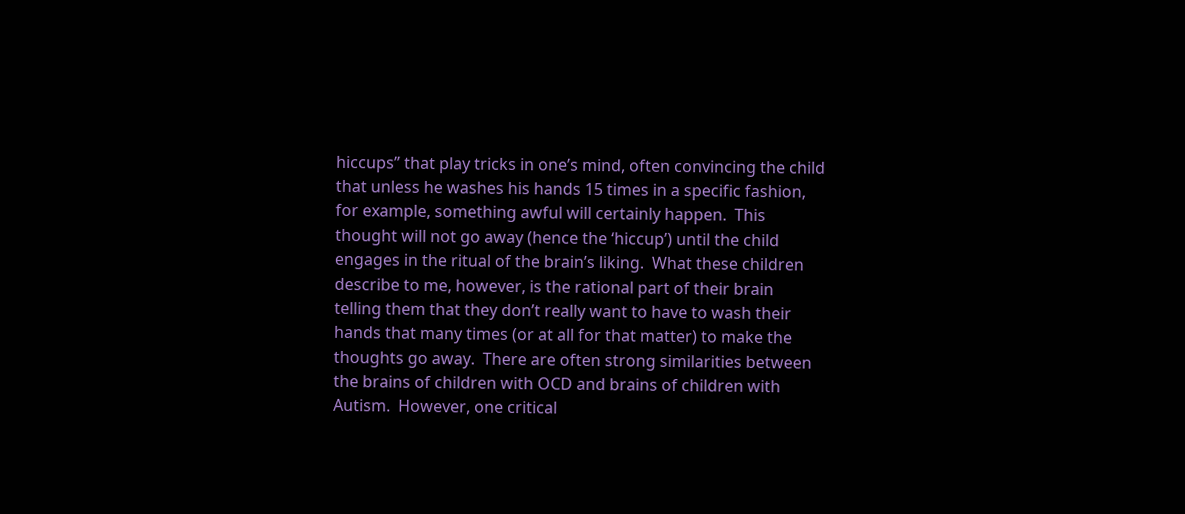hiccups” that play tricks in one’s mind, often convincing the child that unless he washes his hands 15 times in a specific fashion, for example, something awful will certainly happen.  This thought will not go away (hence the ‘hiccup’) until the child engages in the ritual of the brain’s liking.  What these children describe to me, however, is the rational part of their brain telling them that they don’t really want to have to wash their hands that many times (or at all for that matter) to make the thoughts go away.  There are often strong similarities between the brains of children with OCD and brains of children with Autism.  However, one critical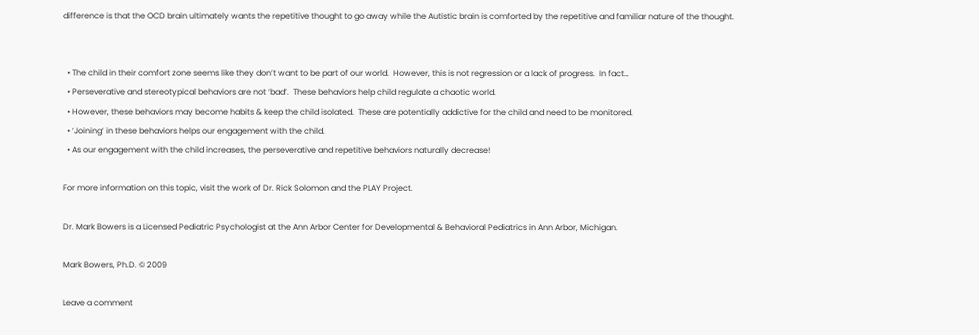difference is that the OCD brain ultimately wants the repetitive thought to go away while the Autistic brain is comforted by the repetitive and familiar nature of the thought.


  • The child in their comfort zone seems like they don’t want to be part of our world.  However, this is not regression or a lack of progress.  In fact…
  • Perseverative and stereotypical behaviors are not ‘bad’.  These behaviors help child regulate a chaotic world.
  • However, these behaviors may become habits & keep the child isolated.  These are potentially addictive for the child and need to be monitored.
  • ‘Joining’ in these behaviors helps our engagement with the child.
  • As our engagement with the child increases, the perseverative and repetitive behaviors naturally decrease!

For more information on this topic, visit the work of Dr. Rick Solomon and the PLAY Project.

Dr. Mark Bowers is a Licensed Pediatric Psychologist at the Ann Arbor Center for Developmental & Behavioral Pediatrics in Ann Arbor, Michigan.

Mark Bowers, Ph.D. © 2009

Leave a comment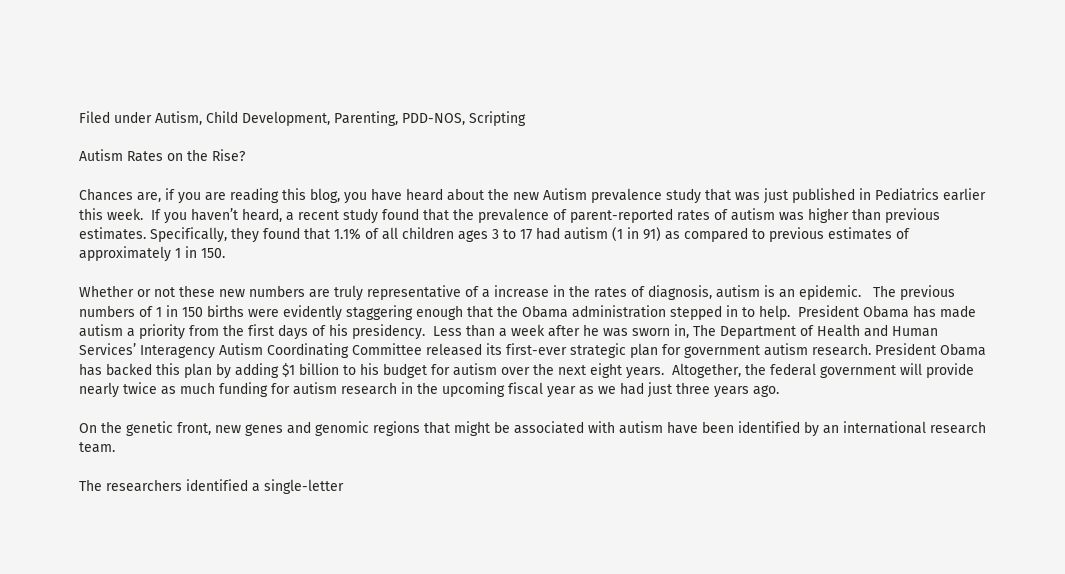Filed under Autism, Child Development, Parenting, PDD-NOS, Scripting

Autism Rates on the Rise?

Chances are, if you are reading this blog, you have heard about the new Autism prevalence study that was just published in Pediatrics earlier this week.  If you haven’t heard, a recent study found that the prevalence of parent-reported rates of autism was higher than previous estimates. Specifically, they found that 1.1% of all children ages 3 to 17 had autism (1 in 91) as compared to previous estimates of approximately 1 in 150.

Whether or not these new numbers are truly representative of a increase in the rates of diagnosis, autism is an epidemic.   The previous numbers of 1 in 150 births were evidently staggering enough that the Obama administration stepped in to help.  President Obama has made autism a priority from the first days of his presidency.  Less than a week after he was sworn in, The Department of Health and Human Services’ Interagency Autism Coordinating Committee released its first-ever strategic plan for government autism research. President Obama has backed this plan by adding $1 billion to his budget for autism over the next eight years.  Altogether, the federal government will provide nearly twice as much funding for autism research in the upcoming fiscal year as we had just three years ago.

On the genetic front, new genes and genomic regions that might be associated with autism have been identified by an international research team.

The researchers identified a single-letter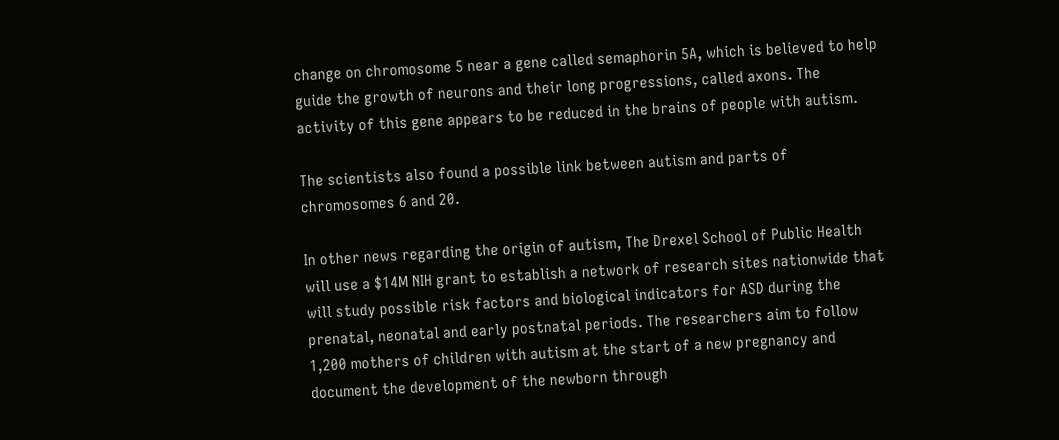change on chromosome 5 near a gene called semaphorin 5A, which is believed to help guide the growth of neurons and their long progressions, called axons. The activity of this gene appears to be reduced in the brains of people with autism.

The scientists also found a possible link between autism and parts of chromosomes 6 and 20.

In other news regarding the origin of autism, The Drexel School of Public Health will use a $14M NIH grant to establish a network of research sites nationwide that will study possible risk factors and biological indicators for ASD during the prenatal, neonatal and early postnatal periods. The researchers aim to follow 1,200 mothers of children with autism at the start of a new pregnancy and document the development of the newborn through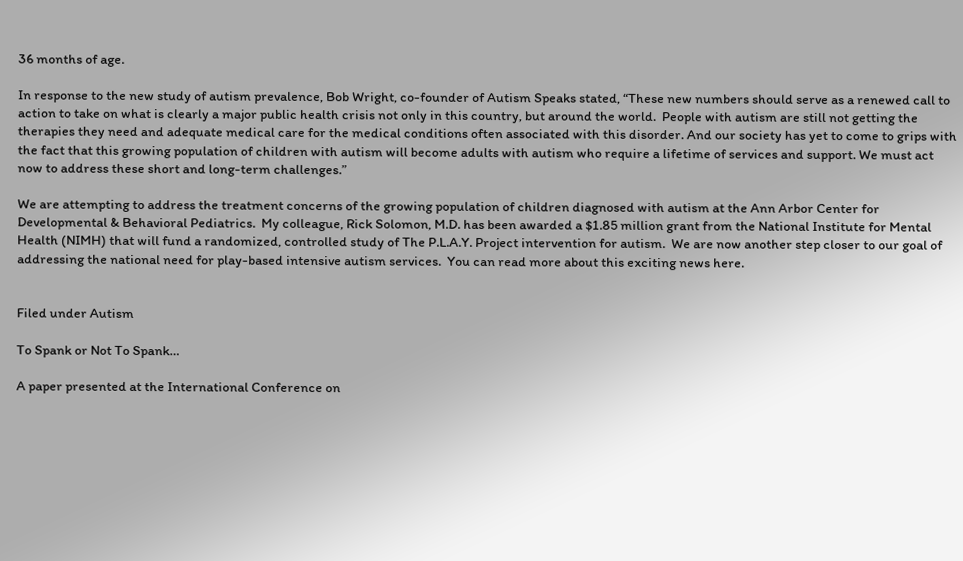36 months of age.

In response to the new study of autism prevalence, Bob Wright, co-founder of Autism Speaks stated, “These new numbers should serve as a renewed call to action to take on what is clearly a major public health crisis not only in this country, but around the world.  People with autism are still not getting the therapies they need and adequate medical care for the medical conditions often associated with this disorder. And our society has yet to come to grips with the fact that this growing population of children with autism will become adults with autism who require a lifetime of services and support. We must act now to address these short and long-term challenges.”

We are attempting to address the treatment concerns of the growing population of children diagnosed with autism at the Ann Arbor Center for Developmental & Behavioral Pediatrics.  My colleague, Rick Solomon, M.D. has been awarded a $1.85 million grant from the National Institute for Mental Health (NIMH) that will fund a randomized, controlled study of The P.L.A.Y. Project intervention for autism.  We are now another step closer to our goal of addressing the national need for play-based intensive autism services.  You can read more about this exciting news here.


Filed under Autism

To Spank or Not To Spank…

A paper presented at the International Conference on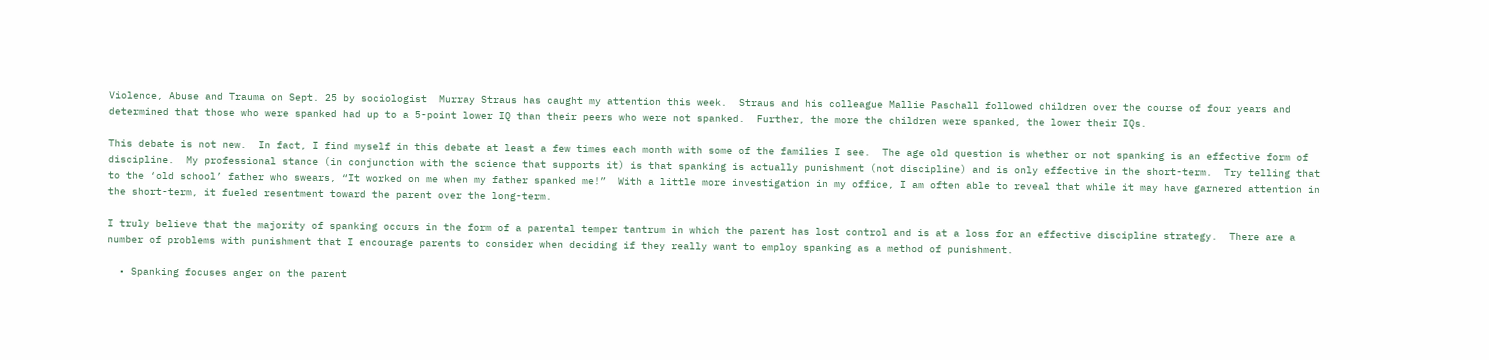Violence, Abuse and Trauma on Sept. 25 by sociologist  Murray Straus has caught my attention this week.  Straus and his colleague Mallie Paschall followed children over the course of four years and determined that those who were spanked had up to a 5-point lower IQ than their peers who were not spanked.  Further, the more the children were spanked, the lower their IQs.

This debate is not new.  In fact, I find myself in this debate at least a few times each month with some of the families I see.  The age old question is whether or not spanking is an effective form of discipline.  My professional stance (in conjunction with the science that supports it) is that spanking is actually punishment (not discipline) and is only effective in the short-term.  Try telling that to the ‘old school’ father who swears, “It worked on me when my father spanked me!”  With a little more investigation in my office, I am often able to reveal that while it may have garnered attention in the short-term, it fueled resentment toward the parent over the long-term.

I truly believe that the majority of spanking occurs in the form of a parental temper tantrum in which the parent has lost control and is at a loss for an effective discipline strategy.  There are a number of problems with punishment that I encourage parents to consider when deciding if they really want to employ spanking as a method of punishment.

  • Spanking focuses anger on the parent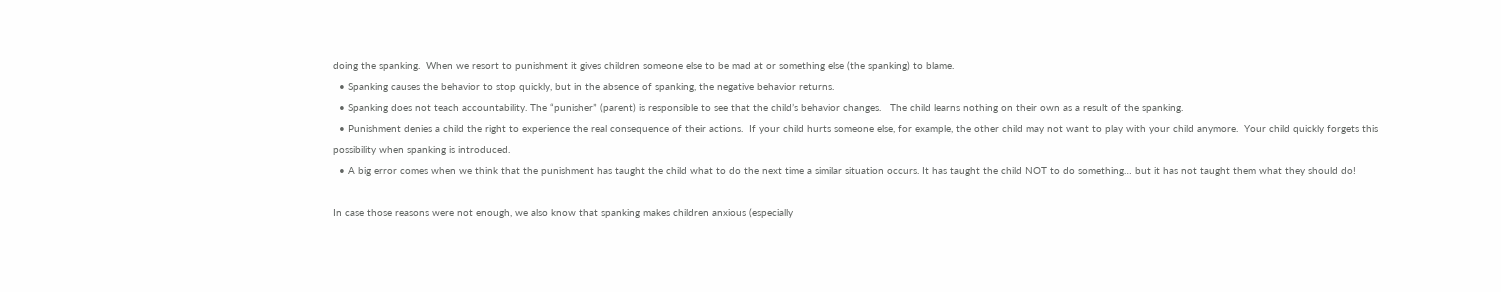doing the spanking.  When we resort to punishment it gives children someone else to be mad at or something else (the spanking) to blame.
  • Spanking causes the behavior to stop quickly, but in the absence of spanking, the negative behavior returns.
  • Spanking does not teach accountability. The “punisher” (parent) is responsible to see that the child’s behavior changes.   The child learns nothing on their own as a result of the spanking.
  • Punishment denies a child the right to experience the real consequence of their actions.  If your child hurts someone else, for example, the other child may not want to play with your child anymore.  Your child quickly forgets this possibility when spanking is introduced.
  • A big error comes when we think that the punishment has taught the child what to do the next time a similar situation occurs. It has taught the child NOT to do something… but it has not taught them what they should do!

In case those reasons were not enough, we also know that spanking makes children anxious (especially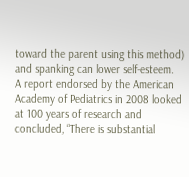toward the parent using this method) and spanking can lower self-esteem.  A report endorsed by the American Academy of Pediatrics in 2008 looked at 100 years of research and concluded, “There is substantial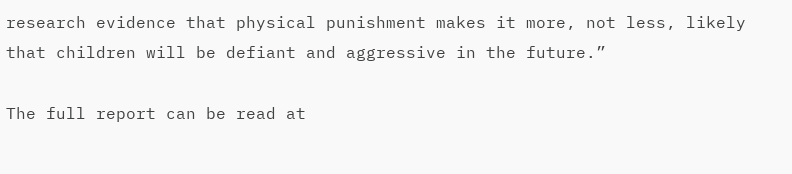research evidence that physical punishment makes it more, not less, likely that children will be defiant and aggressive in the future.”

The full report can be read at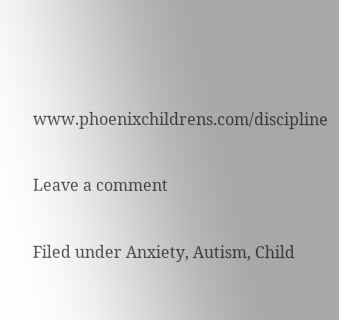www.phoenixchildrens.com/discipline

Leave a comment

Filed under Anxiety, Autism, Child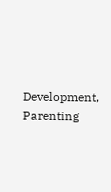Development, Parenting